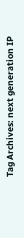Tag Archives: next generation IP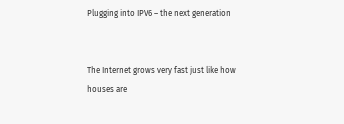Plugging into IPV6 – the next generation


The Internet grows very fast just like how houses are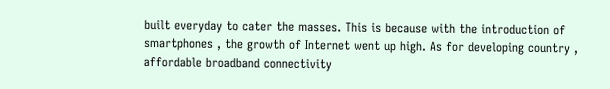built everyday to cater the masses. This is because with the introduction of smartphones , the growth of Internet went up high. As for developing country , affordable broadband connectivity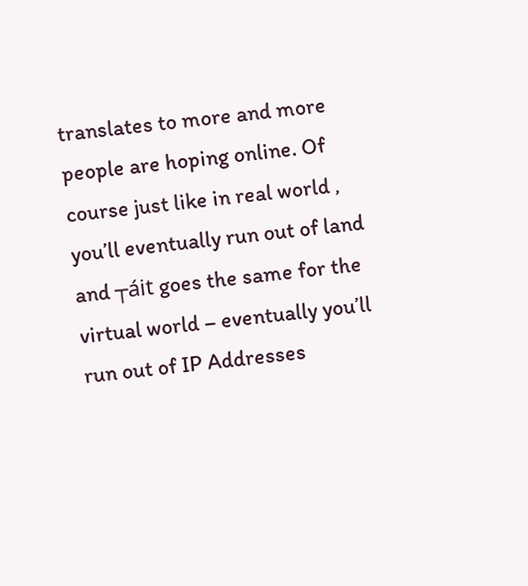translates to more and more people are hoping online. Of course just like in real world , you’ll eventually run out of land and ┬áit goes the same for the virtual world – eventually you’ll run out of IP Addresses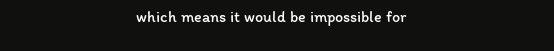which means it would be impossible for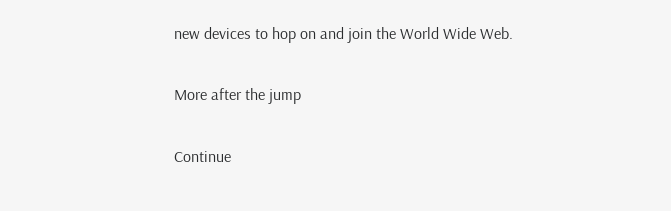new devices to hop on and join the World Wide Web.

More after the jump

Continue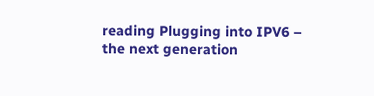reading Plugging into IPV6 – the next generation